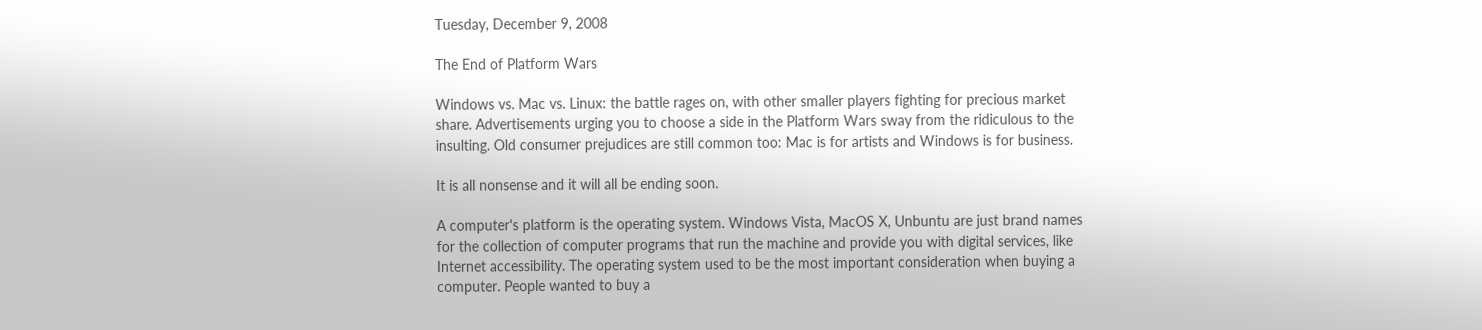Tuesday, December 9, 2008

The End of Platform Wars

Windows vs. Mac vs. Linux: the battle rages on, with other smaller players fighting for precious market share. Advertisements urging you to choose a side in the Platform Wars sway from the ridiculous to the insulting. Old consumer prejudices are still common too: Mac is for artists and Windows is for business.

It is all nonsense and it will all be ending soon.

A computer's platform is the operating system. Windows Vista, MacOS X, Unbuntu are just brand names for the collection of computer programs that run the machine and provide you with digital services, like Internet accessibility. The operating system used to be the most important consideration when buying a computer. People wanted to buy a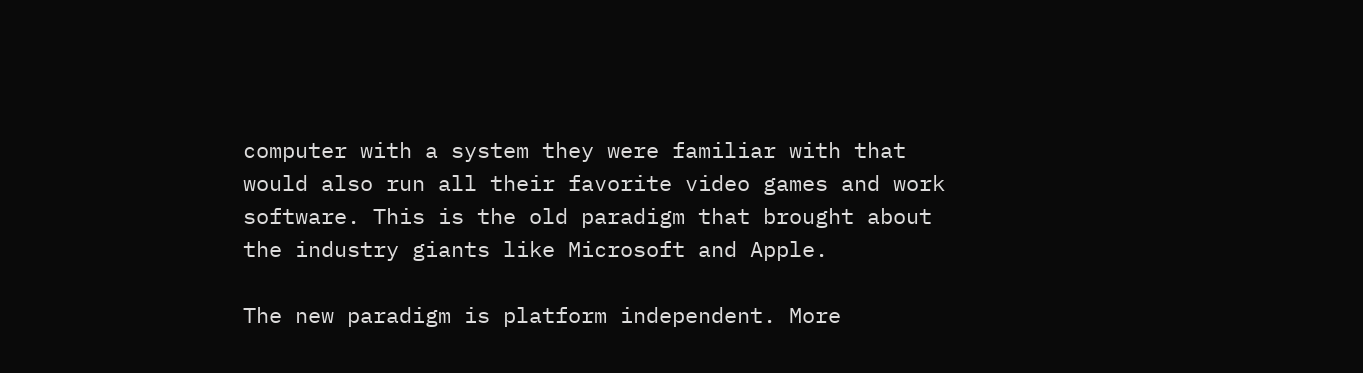computer with a system they were familiar with that would also run all their favorite video games and work software. This is the old paradigm that brought about the industry giants like Microsoft and Apple.

The new paradigm is platform independent. More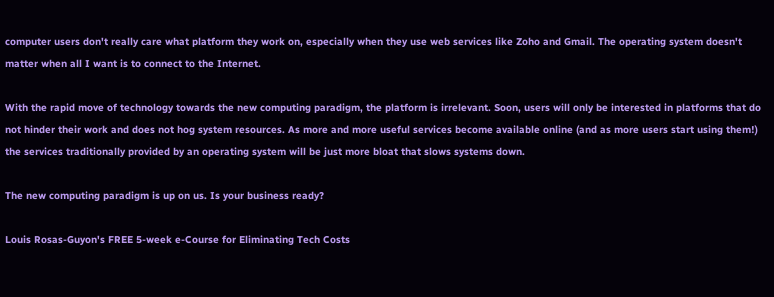computer users don't really care what platform they work on, especially when they use web services like Zoho and Gmail. The operating system doesn't matter when all I want is to connect to the Internet.

With the rapid move of technology towards the new computing paradigm, the platform is irrelevant. Soon, users will only be interested in platforms that do not hinder their work and does not hog system resources. As more and more useful services become available online (and as more users start using them!) the services traditionally provided by an operating system will be just more bloat that slows systems down.

The new computing paradigm is up on us. Is your business ready?

Louis Rosas-Guyon's FREE 5-week e-Course for Eliminating Tech Costs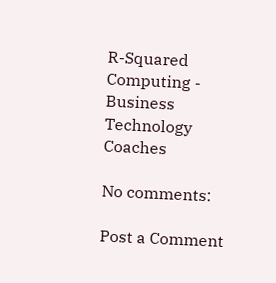R-Squared Computing - Business Technology Coaches

No comments:

Post a Comment